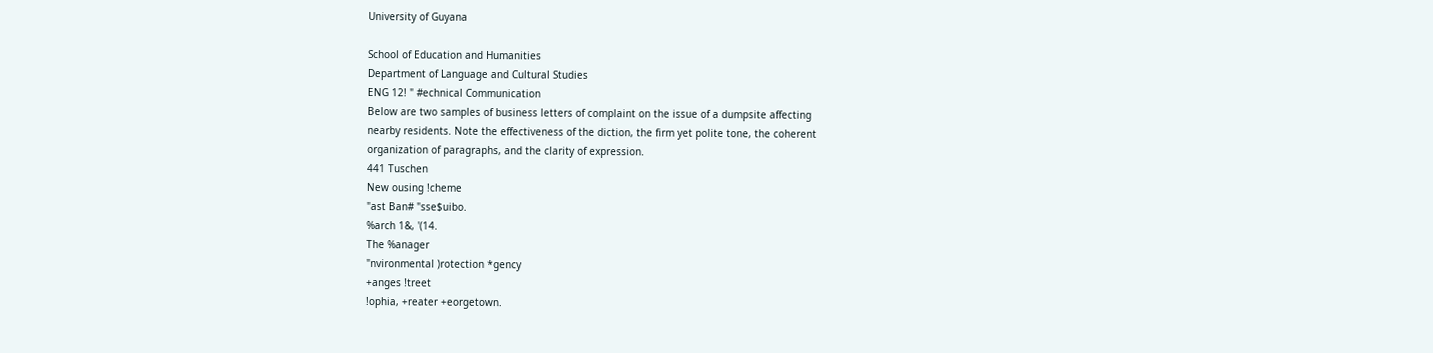University of Guyana

School of Education and Humanities
Department of Language and Cultural Studies
ENG 12! " #echnical Communication
Below are two samples of business letters of complaint on the issue of a dumpsite affecting
nearby residents. Note the effectiveness of the diction, the firm yet polite tone, the coherent
organization of paragraphs, and the clarity of expression.
441 Tuschen
New ousing !cheme
"ast Ban# "sse$uibo.
%arch 1&, '(14.
The %anager
"nvironmental )rotection *gency
+anges !treet
!ophia, +reater +eorgetown.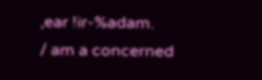,ear !ir-%adam.
/ am a concerned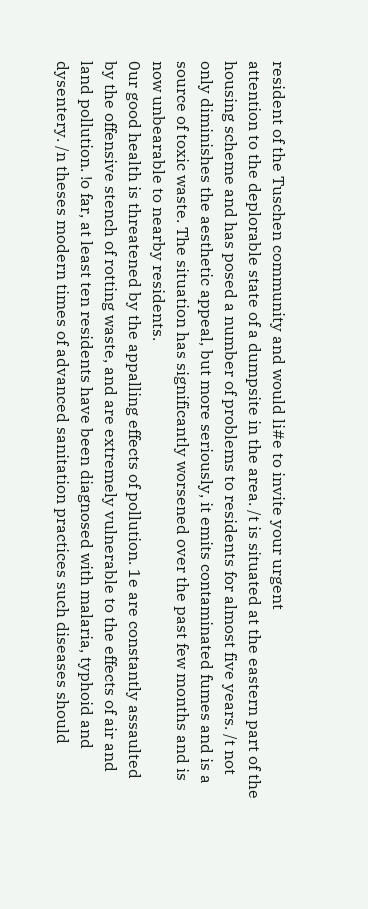resident of the Tuschen community and would li#e to invite your urgent
attention to the deplorable state of a dumpsite in the area. /t is situated at the eastern part of the
housing scheme and has posed a number of problems to residents for almost five years. /t not
only diminishes the aesthetic appeal, but more seriously, it emits contaminated fumes and is a
source of toxic waste. The situation has significantly worsened over the past few months and is
now unbearable to nearby residents.
0ur good health is threatened by the appalling effects of pollution. 1e are constantly assaulted
by the offensive stench of rotting waste, and are extremely vulnerable to the effects of air and
land pollution. !o far, at least ten residents have been diagnosed with malaria, typhoid and
dysentery. /n theses modern times of advanced sanitation practices such diseases should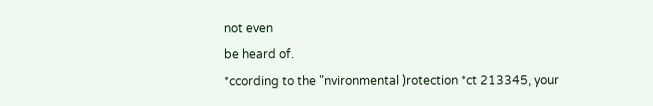not even
be heard of.
*ccording to the "nvironmental )rotection *ct 213345, your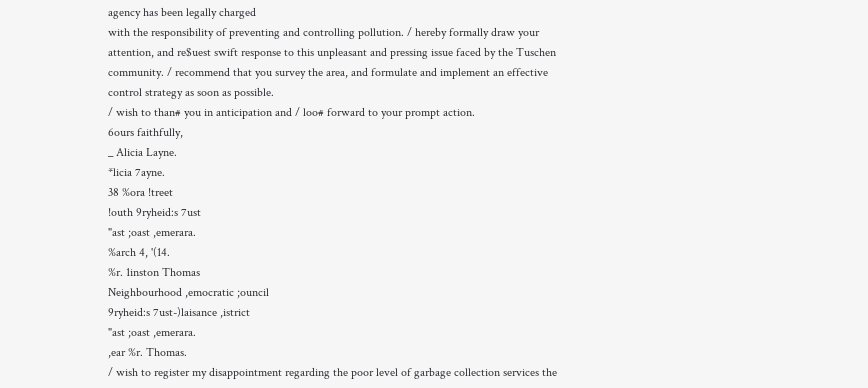agency has been legally charged
with the responsibility of preventing and controlling pollution. / hereby formally draw your
attention, and re$uest swift response to this unpleasant and pressing issue faced by the Tuschen
community. / recommend that you survey the area, and formulate and implement an effective
control strategy as soon as possible.
/ wish to than# you in anticipation and / loo# forward to your prompt action.
6ours faithfully,
_ Alicia Layne.
*licia 7ayne.
38 %ora !treet
!outh 9ryheid:s 7ust
"ast ;oast ,emerara.
%arch 4, '(14.
%r. 1inston Thomas
Neighbourhood ,emocratic ;ouncil
9ryheid:s 7ust-)laisance ,istrict
"ast ;oast ,emerara.
,ear %r. Thomas.
/ wish to register my disappointment regarding the poor level of garbage collection services the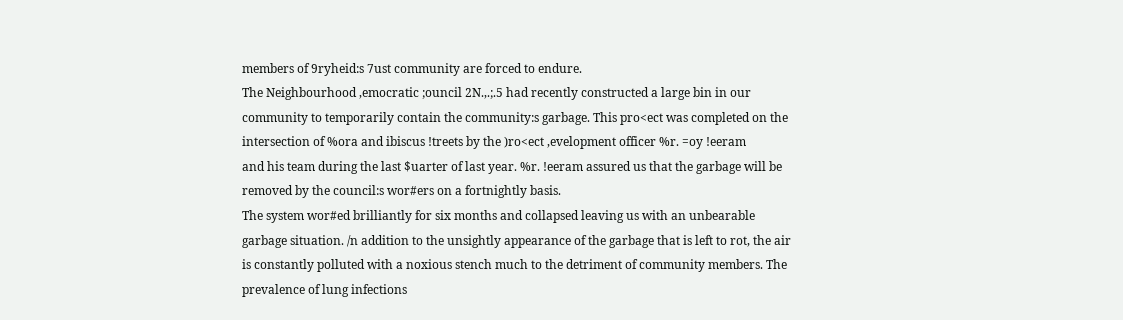members of 9ryheid:s 7ust community are forced to endure.
The Neighbourhood ,emocratic ;ouncil 2N.,.;.5 had recently constructed a large bin in our
community to temporarily contain the community:s garbage. This pro<ect was completed on the
intersection of %ora and ibiscus !treets by the )ro<ect ,evelopment officer %r. =oy !eeram
and his team during the last $uarter of last year. %r. !eeram assured us that the garbage will be
removed by the council:s wor#ers on a fortnightly basis.
The system wor#ed brilliantly for six months and collapsed leaving us with an unbearable
garbage situation. /n addition to the unsightly appearance of the garbage that is left to rot, the air
is constantly polluted with a noxious stench much to the detriment of community members. The
prevalence of lung infections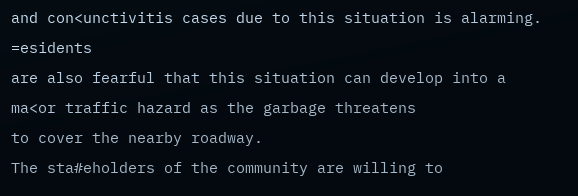and con<unctivitis cases due to this situation is alarming. =esidents
are also fearful that this situation can develop into a ma<or traffic hazard as the garbage threatens
to cover the nearby roadway.
The sta#eholders of the community are willing to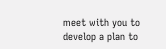meet with you to develop a plan to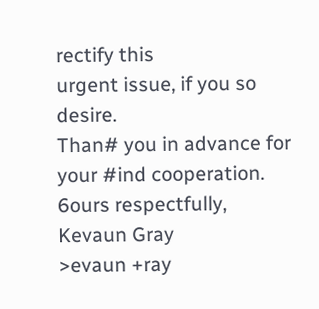rectify this
urgent issue, if you so desire.
Than# you in advance for your #ind cooperation.
6ours respectfully,
Kevaun Gray
>evaun +ray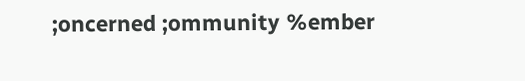;oncerned ;ommunity %ember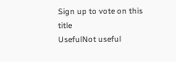Sign up to vote on this title
UsefulNot useful